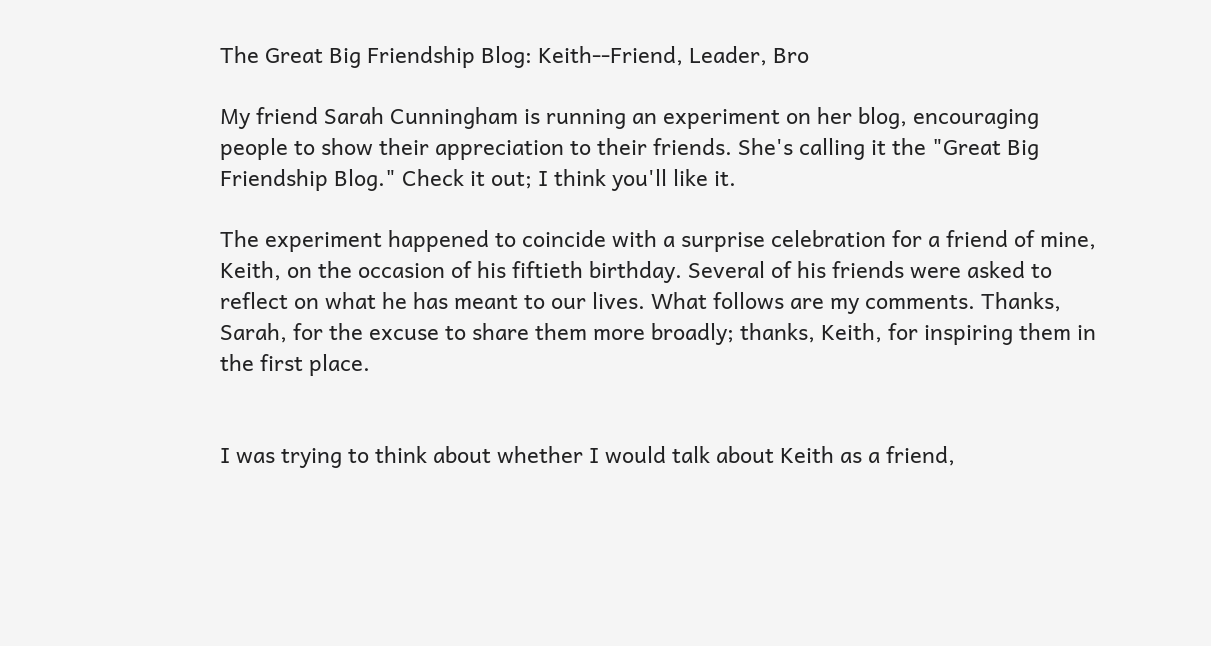The Great Big Friendship Blog: Keith--Friend, Leader, Bro

My friend Sarah Cunningham is running an experiment on her blog, encouraging people to show their appreciation to their friends. She's calling it the "Great Big Friendship Blog." Check it out; I think you'll like it.

The experiment happened to coincide with a surprise celebration for a friend of mine, Keith, on the occasion of his fiftieth birthday. Several of his friends were asked to reflect on what he has meant to our lives. What follows are my comments. Thanks, Sarah, for the excuse to share them more broadly; thanks, Keith, for inspiring them in the first place.


I was trying to think about whether I would talk about Keith as a friend,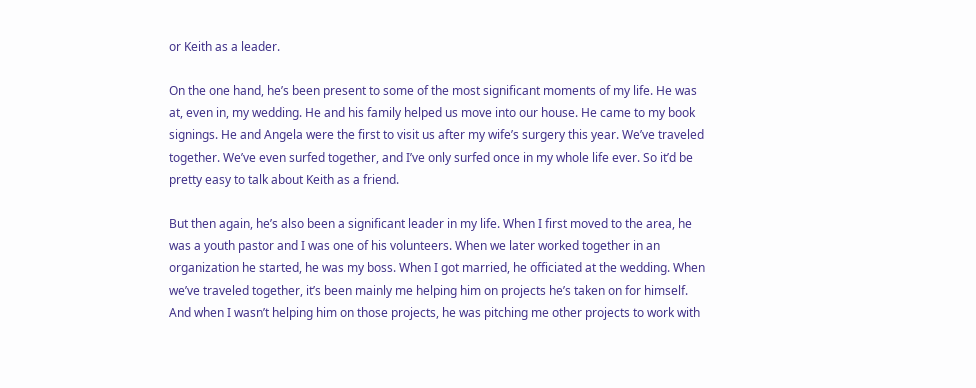or Keith as a leader.

On the one hand, he’s been present to some of the most significant moments of my life. He was at, even in, my wedding. He and his family helped us move into our house. He came to my book signings. He and Angela were the first to visit us after my wife’s surgery this year. We’ve traveled together. We’ve even surfed together, and I’ve only surfed once in my whole life ever. So it’d be pretty easy to talk about Keith as a friend.

But then again, he’s also been a significant leader in my life. When I first moved to the area, he was a youth pastor and I was one of his volunteers. When we later worked together in an organization he started, he was my boss. When I got married, he officiated at the wedding. When we’ve traveled together, it’s been mainly me helping him on projects he’s taken on for himself. And when I wasn’t helping him on those projects, he was pitching me other projects to work with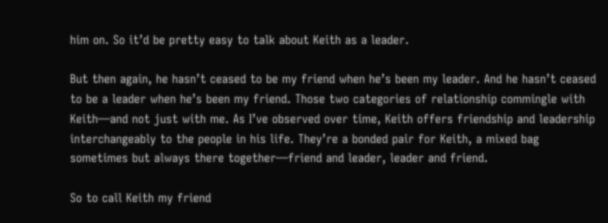him on. So it’d be pretty easy to talk about Keith as a leader.

But then again, he hasn’t ceased to be my friend when he’s been my leader. And he hasn’t ceased to be a leader when he’s been my friend. Those two categories of relationship commingle with Keith—and not just with me. As I’ve observed over time, Keith offers friendship and leadership interchangeably to the people in his life. They’re a bonded pair for Keith, a mixed bag sometimes but always there together—friend and leader, leader and friend.

So to call Keith my friend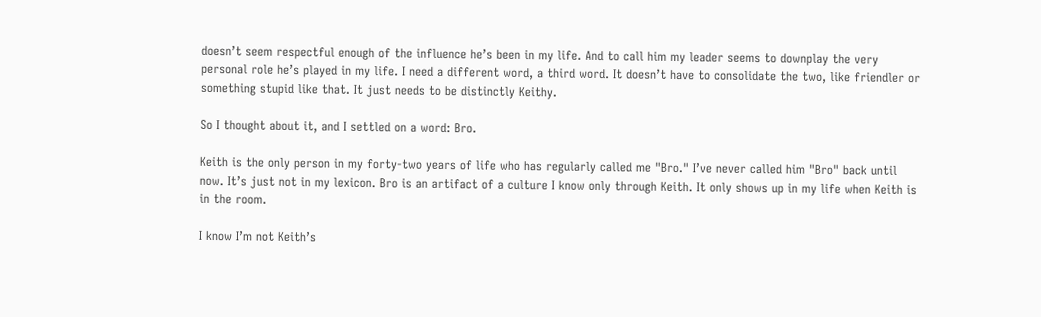doesn’t seem respectful enough of the influence he’s been in my life. And to call him my leader seems to downplay the very personal role he’s played in my life. I need a different word, a third word. It doesn’t have to consolidate the two, like friendler or something stupid like that. It just needs to be distinctly Keithy.

So I thought about it, and I settled on a word: Bro.

Keith is the only person in my forty-two years of life who has regularly called me "Bro." I’ve never called him "Bro" back until now. It’s just not in my lexicon. Bro is an artifact of a culture I know only through Keith. It only shows up in my life when Keith is in the room.

I know I’m not Keith’s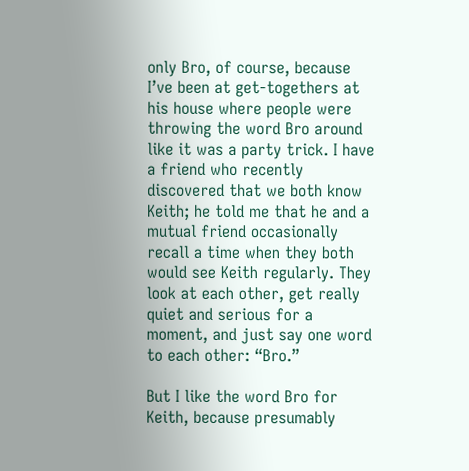only Bro, of course, because I’ve been at get-togethers at his house where people were throwing the word Bro around like it was a party trick. I have a friend who recently discovered that we both know Keith; he told me that he and a mutual friend occasionally recall a time when they both would see Keith regularly. They look at each other, get really quiet and serious for a moment, and just say one word to each other: “Bro.”

But I like the word Bro for Keith, because presumably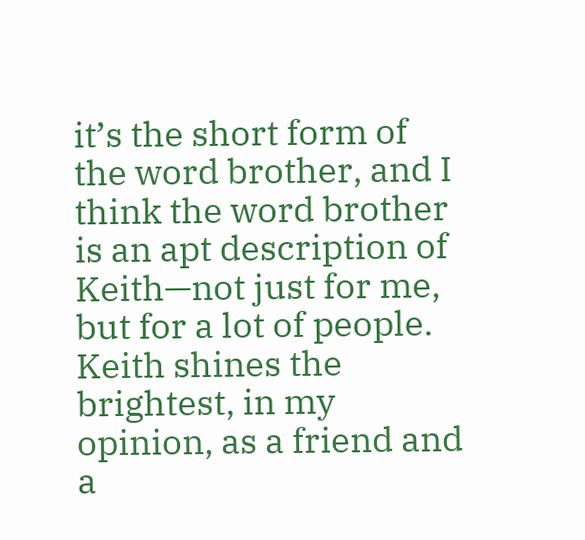it’s the short form of the word brother, and I think the word brother is an apt description of Keith—not just for me, but for a lot of people. Keith shines the brightest, in my opinion, as a friend and a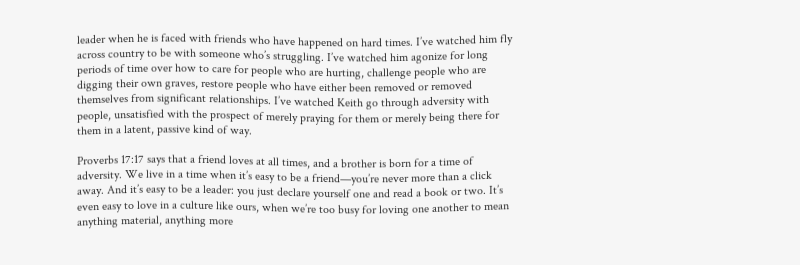leader when he is faced with friends who have happened on hard times. I’ve watched him fly across country to be with someone who’s struggling. I’ve watched him agonize for long periods of time over how to care for people who are hurting, challenge people who are digging their own graves, restore people who have either been removed or removed themselves from significant relationships. I’ve watched Keith go through adversity with people, unsatisfied with the prospect of merely praying for them or merely being there for them in a latent, passive kind of way.

Proverbs 17:17 says that a friend loves at all times, and a brother is born for a time of adversity. We live in a time when it’s easy to be a friend—you’re never more than a click away. And it’s easy to be a leader: you just declare yourself one and read a book or two. It’s even easy to love in a culture like ours, when we’re too busy for loving one another to mean anything material, anything more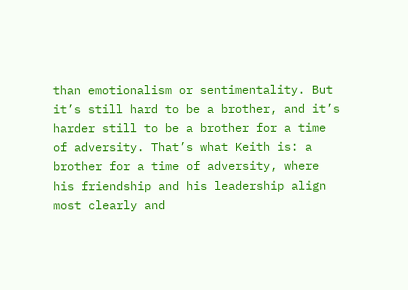than emotionalism or sentimentality. But it’s still hard to be a brother, and it’s harder still to be a brother for a time of adversity. That’s what Keith is: a brother for a time of adversity, where his friendship and his leadership align most clearly and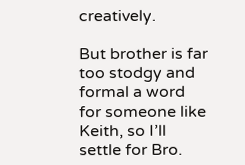creatively.

But brother is far too stodgy and formal a word for someone like Keith, so I’ll settle for Bro.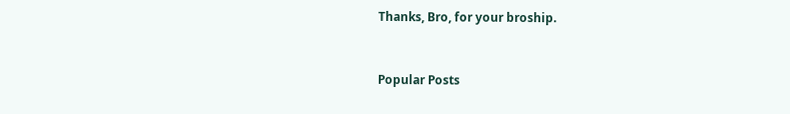Thanks, Bro, for your broship.


Popular Posts